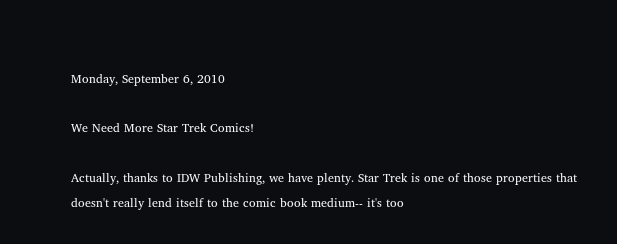Monday, September 6, 2010

We Need More Star Trek Comics!

Actually, thanks to IDW Publishing, we have plenty. Star Trek is one of those properties that doesn't really lend itself to the comic book medium-- it's too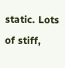static. Lots of stiff,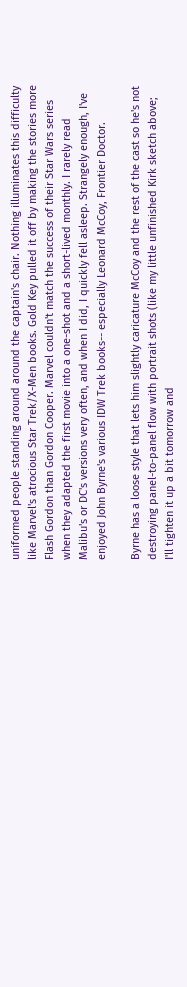uniformed people standing around around the captain's chair. Nothing illuminates this difficulty like Marvel's atrocious Star Trek/X-Men books. Gold Key pulled it off by making the stories more Flash Gordon than Gordon Cooper. Marvel couldn't match the success of their Star Wars series when they adapted the first movie into a one-shot and a short-lived monthly. I rarely read Malibu's or DC's versions very often, and when I did, I quickly fell asleep. Strangely enough, I've enjoyed John Byrne's various IDW Trek books-- especially Leonard McCoy, Frontier Doctor.

Byrne has a loose style that lets him slightly caricature McCoy and the rest of the cast so he's not destroying panel-to-panel flow with portrait shots (like my little unfinished Kirk sketch above; I'll tighten it up a bit tomorrow and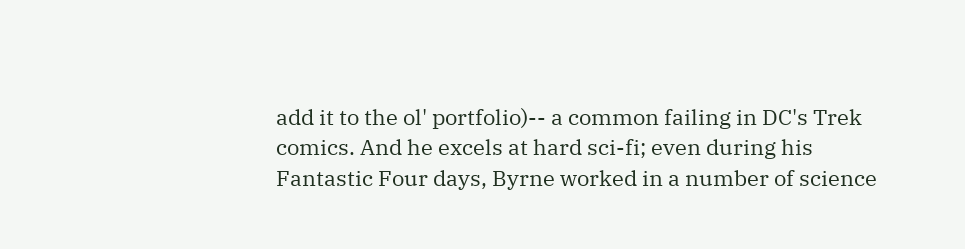add it to the ol' portfolio)-- a common failing in DC's Trek comics. And he excels at hard sci-fi; even during his Fantastic Four days, Byrne worked in a number of science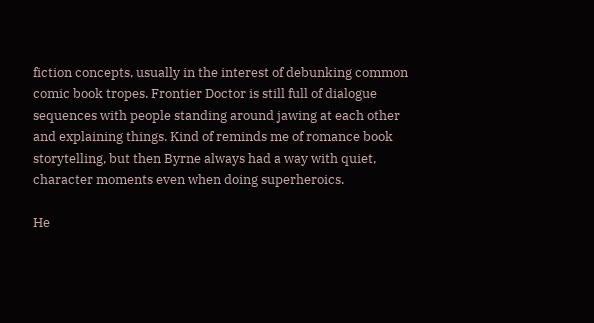fiction concepts, usually in the interest of debunking common comic book tropes. Frontier Doctor is still full of dialogue sequences with people standing around jawing at each other and explaining things. Kind of reminds me of romance book storytelling, but then Byrne always had a way with quiet, character moments even when doing superheroics.

He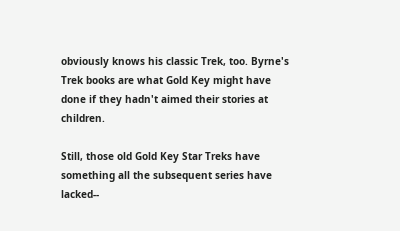obviously knows his classic Trek, too. Byrne's Trek books are what Gold Key might have done if they hadn't aimed their stories at children.

Still, those old Gold Key Star Treks have something all the subsequent series have lacked--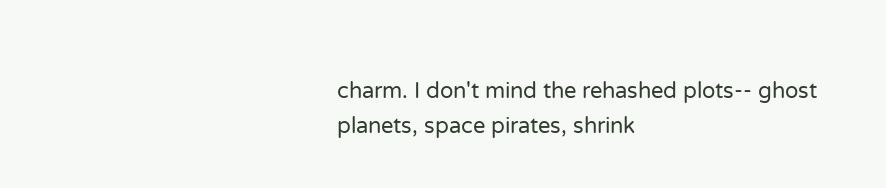charm. I don't mind the rehashed plots-- ghost planets, space pirates, shrink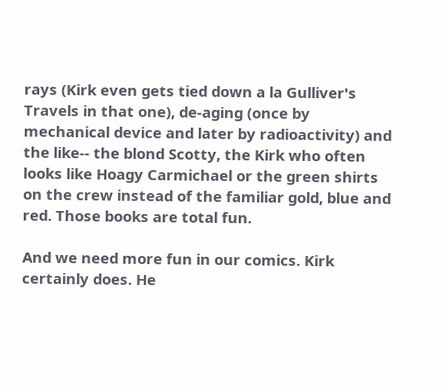rays (Kirk even gets tied down a la Gulliver's Travels in that one), de-aging (once by mechanical device and later by radioactivity) and the like-- the blond Scotty, the Kirk who often looks like Hoagy Carmichael or the green shirts on the crew instead of the familiar gold, blue and red. Those books are total fun.

And we need more fun in our comics. Kirk certainly does. He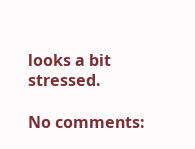looks a bit stressed.

No comments: